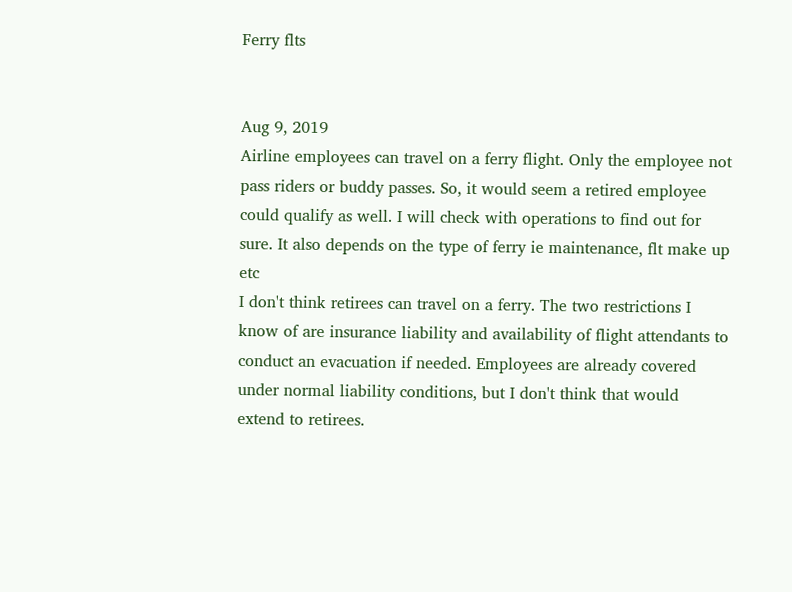Ferry flts


Aug 9, 2019
Airline employees can travel on a ferry flight. Only the employee not pass riders or buddy passes. So, it would seem a retired employee could qualify as well. I will check with operations to find out for sure. It also depends on the type of ferry ie maintenance, flt make up etc
I don't think retirees can travel on a ferry. The two restrictions I know of are insurance liability and availability of flight attendants to conduct an evacuation if needed. Employees are already covered under normal liability conditions, but I don't think that would extend to retirees.